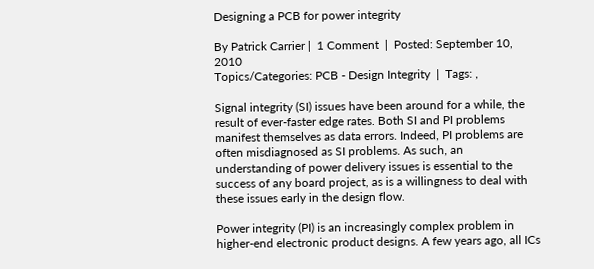Designing a PCB for power integrity

By Patrick Carrier |  1 Comment  |  Posted: September 10, 2010
Topics/Categories: PCB - Design Integrity  |  Tags: ,

Signal integrity (SI) issues have been around for a while, the result of ever-faster edge rates. Both SI and PI problems manifest themselves as data errors. Indeed, PI problems are often misdiagnosed as SI problems. As such, an understanding of power delivery issues is essential to the success of any board project, as is a willingness to deal with these issues early in the design flow.

Power integrity (PI) is an increasingly complex problem in higher-end electronic product designs. A few years ago, all ICs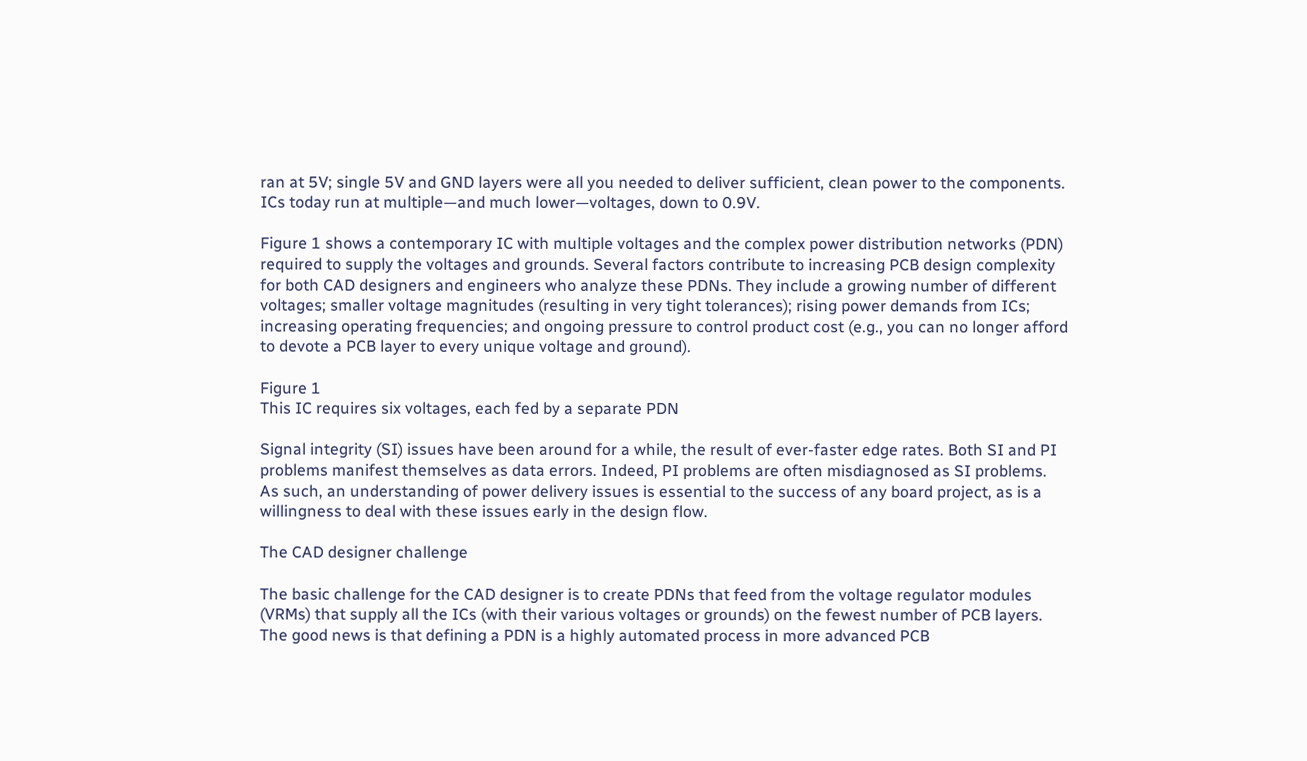ran at 5V; single 5V and GND layers were all you needed to deliver sufficient, clean power to the components. ICs today run at multiple—and much lower—voltages, down to 0.9V.

Figure 1 shows a contemporary IC with multiple voltages and the complex power distribution networks (PDN) required to supply the voltages and grounds. Several factors contribute to increasing PCB design complexity for both CAD designers and engineers who analyze these PDNs. They include a growing number of different voltages; smaller voltage magnitudes (resulting in very tight tolerances); rising power demands from ICs; increasing operating frequencies; and ongoing pressure to control product cost (e.g., you can no longer afford to devote a PCB layer to every unique voltage and ground).

Figure 1
This IC requires six voltages, each fed by a separate PDN

Signal integrity (SI) issues have been around for a while, the result of ever-faster edge rates. Both SI and PI problems manifest themselves as data errors. Indeed, PI problems are often misdiagnosed as SI problems. As such, an understanding of power delivery issues is essential to the success of any board project, as is a willingness to deal with these issues early in the design flow.

The CAD designer challenge

The basic challenge for the CAD designer is to create PDNs that feed from the voltage regulator modules (VRMs) that supply all the ICs (with their various voltages or grounds) on the fewest number of PCB layers. The good news is that defining a PDN is a highly automated process in more advanced PCB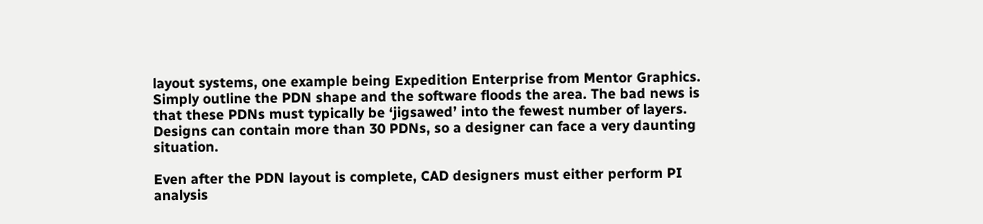layout systems, one example being Expedition Enterprise from Mentor Graphics. Simply outline the PDN shape and the software floods the area. The bad news is that these PDNs must typically be ‘jigsawed’ into the fewest number of layers. Designs can contain more than 30 PDNs, so a designer can face a very daunting situation.

Even after the PDN layout is complete, CAD designers must either perform PI analysis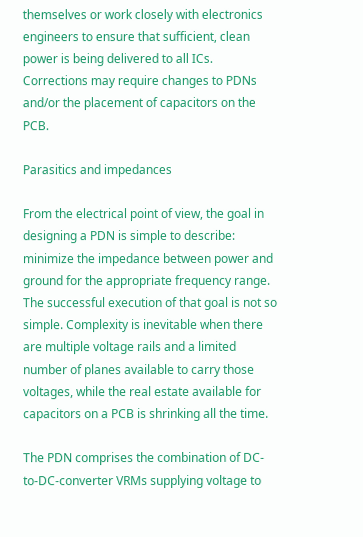themselves or work closely with electronics engineers to ensure that sufficient, clean power is being delivered to all ICs. Corrections may require changes to PDNs and/or the placement of capacitors on the PCB.

Parasitics and impedances

From the electrical point of view, the goal in designing a PDN is simple to describe: minimize the impedance between power and ground for the appropriate frequency range. The successful execution of that goal is not so simple. Complexity is inevitable when there are multiple voltage rails and a limited number of planes available to carry those voltages, while the real estate available for capacitors on a PCB is shrinking all the time.

The PDN comprises the combination of DC-to-DC-converter VRMs supplying voltage to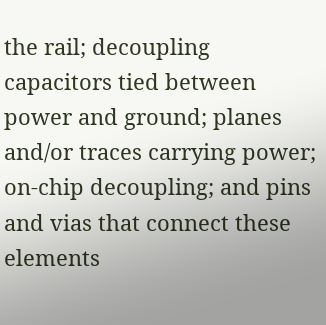the rail; decoupling capacitors tied between power and ground; planes and/or traces carrying power; on-chip decoupling; and pins and vias that connect these elements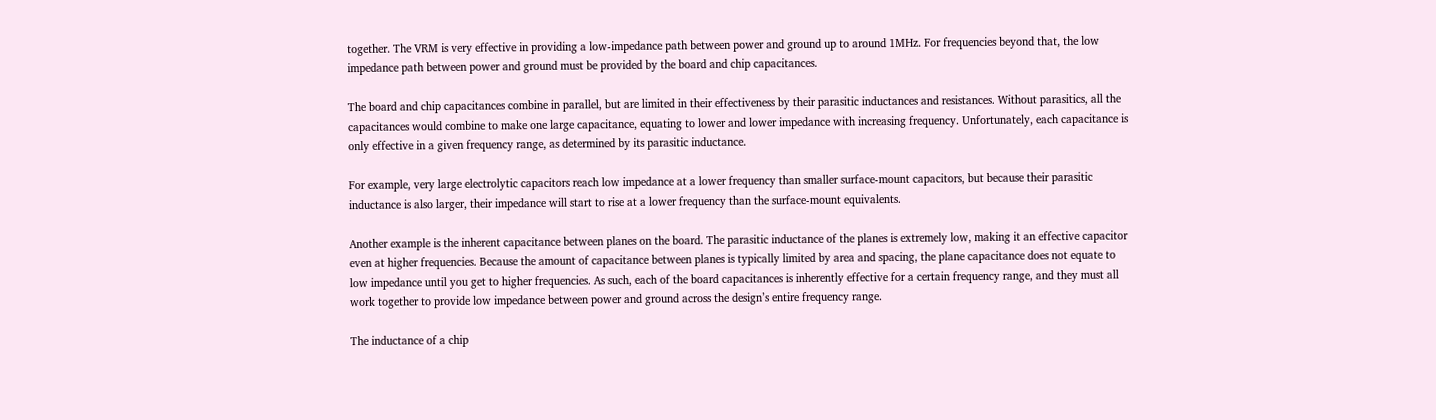together. The VRM is very effective in providing a low-impedance path between power and ground up to around 1MHz. For frequencies beyond that, the low impedance path between power and ground must be provided by the board and chip capacitances.

The board and chip capacitances combine in parallel, but are limited in their effectiveness by their parasitic inductances and resistances. Without parasitics, all the capacitances would combine to make one large capacitance, equating to lower and lower impedance with increasing frequency. Unfortunately, each capacitance is only effective in a given frequency range, as determined by its parasitic inductance.

For example, very large electrolytic capacitors reach low impedance at a lower frequency than smaller surface-mount capacitors, but because their parasitic inductance is also larger, their impedance will start to rise at a lower frequency than the surface-mount equivalents.

Another example is the inherent capacitance between planes on the board. The parasitic inductance of the planes is extremely low, making it an effective capacitor even at higher frequencies. Because the amount of capacitance between planes is typically limited by area and spacing, the plane capacitance does not equate to low impedance until you get to higher frequencies. As such, each of the board capacitances is inherently effective for a certain frequency range, and they must all work together to provide low impedance between power and ground across the design’s entire frequency range.

The inductance of a chip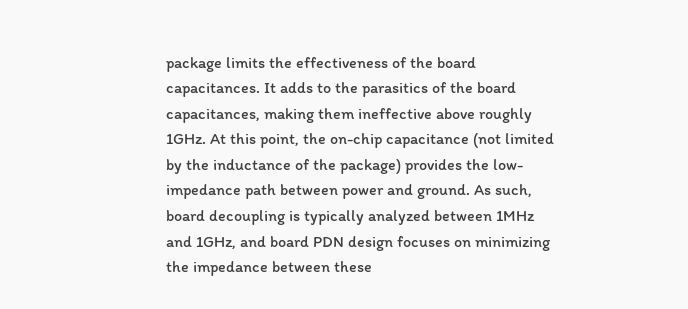package limits the effectiveness of the board capacitances. It adds to the parasitics of the board capacitances, making them ineffective above roughly 1GHz. At this point, the on-chip capacitance (not limited by the inductance of the package) provides the low-impedance path between power and ground. As such, board decoupling is typically analyzed between 1MHz and 1GHz, and board PDN design focuses on minimizing the impedance between these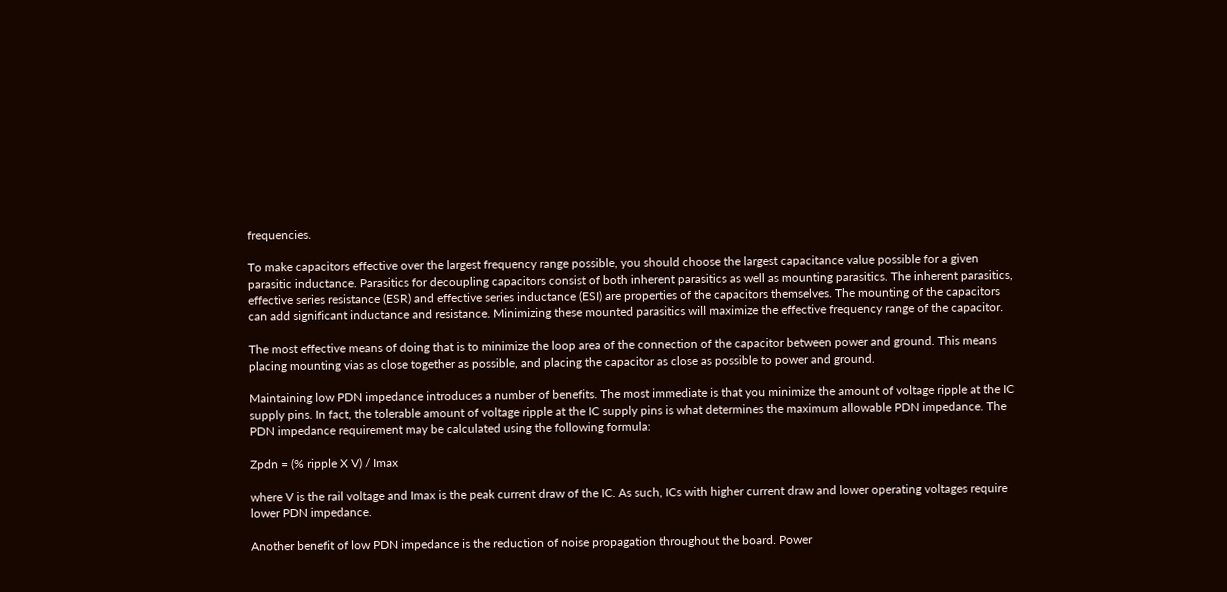frequencies.

To make capacitors effective over the largest frequency range possible, you should choose the largest capacitance value possible for a given parasitic inductance. Parasitics for decoupling capacitors consist of both inherent parasitics as well as mounting parasitics. The inherent parasitics, effective series resistance (ESR) and effective series inductance (ESI) are properties of the capacitors themselves. The mounting of the capacitors can add significant inductance and resistance. Minimizing these mounted parasitics will maximize the effective frequency range of the capacitor.

The most effective means of doing that is to minimize the loop area of the connection of the capacitor between power and ground. This means placing mounting vias as close together as possible, and placing the capacitor as close as possible to power and ground.

Maintaining low PDN impedance introduces a number of benefits. The most immediate is that you minimize the amount of voltage ripple at the IC supply pins. In fact, the tolerable amount of voltage ripple at the IC supply pins is what determines the maximum allowable PDN impedance. The PDN impedance requirement may be calculated using the following formula:

Zpdn = (% ripple X V) / Imax

where V is the rail voltage and Imax is the peak current draw of the IC. As such, ICs with higher current draw and lower operating voltages require lower PDN impedance.

Another benefit of low PDN impedance is the reduction of noise propagation throughout the board. Power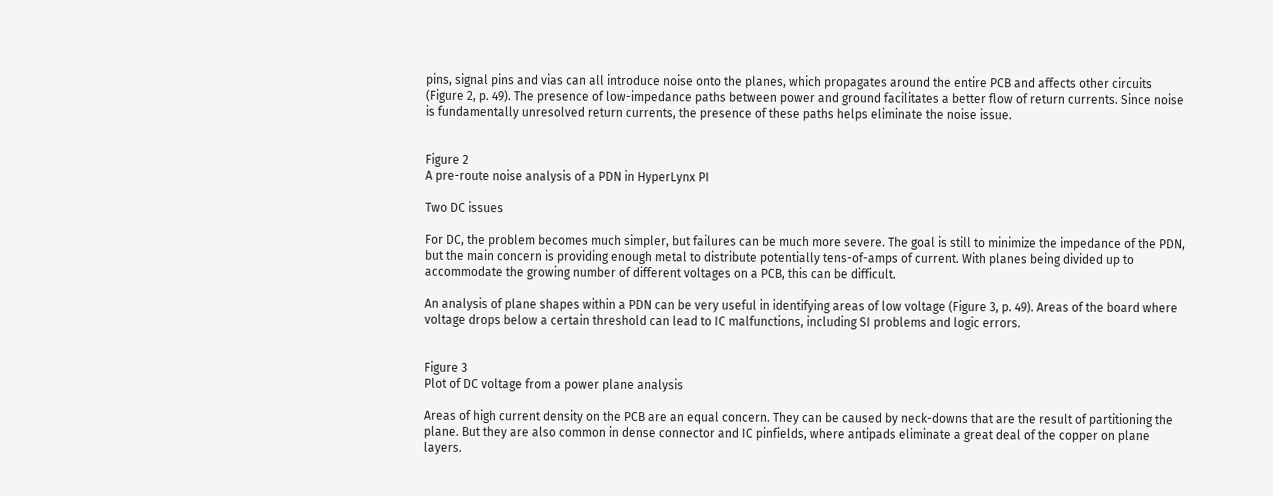pins, signal pins and vias can all introduce noise onto the planes, which propagates around the entire PCB and affects other circuits (Figure 2, p. 49). The presence of low-impedance paths between power and ground facilitates a better flow of return currents. Since noise is fundamentally unresolved return currents, the presence of these paths helps eliminate the noise issue.


Figure 2
A pre-route noise analysis of a PDN in HyperLynx PI

Two DC issues

For DC, the problem becomes much simpler, but failures can be much more severe. The goal is still to minimize the impedance of the PDN, but the main concern is providing enough metal to distribute potentially tens-of-amps of current. With planes being divided up to accommodate the growing number of different voltages on a PCB, this can be difficult.

An analysis of plane shapes within a PDN can be very useful in identifying areas of low voltage (Figure 3, p. 49). Areas of the board where voltage drops below a certain threshold can lead to IC malfunctions, including SI problems and logic errors.


Figure 3
Plot of DC voltage from a power plane analysis

Areas of high current density on the PCB are an equal concern. They can be caused by neck-downs that are the result of partitioning the plane. But they are also common in dense connector and IC pinfields, where antipads eliminate a great deal of the copper on plane layers.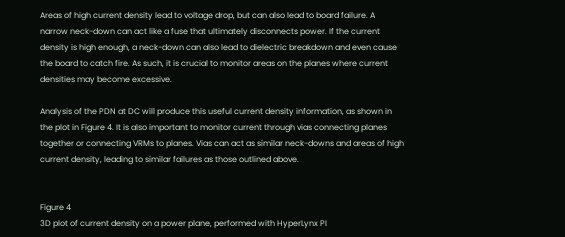Areas of high current density lead to voltage drop, but can also lead to board failure. A narrow neck-down can act like a fuse that ultimately disconnects power. If the current density is high enough, a neck-down can also lead to dielectric breakdown and even cause the board to catch fire. As such, it is crucial to monitor areas on the planes where current densities may become excessive.

Analysis of the PDN at DC will produce this useful current density information, as shown in the plot in Figure 4. It is also important to monitor current through vias connecting planes together or connecting VRMs to planes. Vias can act as similar neck-downs and areas of high current density, leading to similar failures as those outlined above.


Figure 4
3D plot of current density on a power plane, performed with HyperLynx PI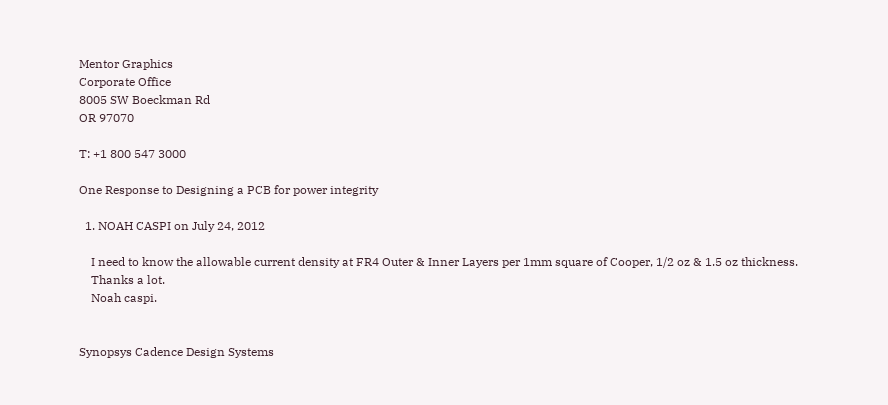Mentor Graphics
Corporate Office
8005 SW Boeckman Rd
OR 97070

T: +1 800 547 3000

One Response to Designing a PCB for power integrity

  1. NOAH CASPI on July 24, 2012

    I need to know the allowable current density at FR4 Outer & Inner Layers per 1mm square of Cooper, 1/2 oz & 1.5 oz thickness.
    Thanks a lot.
    Noah caspi.


Synopsys Cadence Design Systems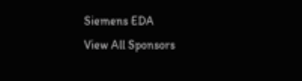Siemens EDA
View All Sponsors